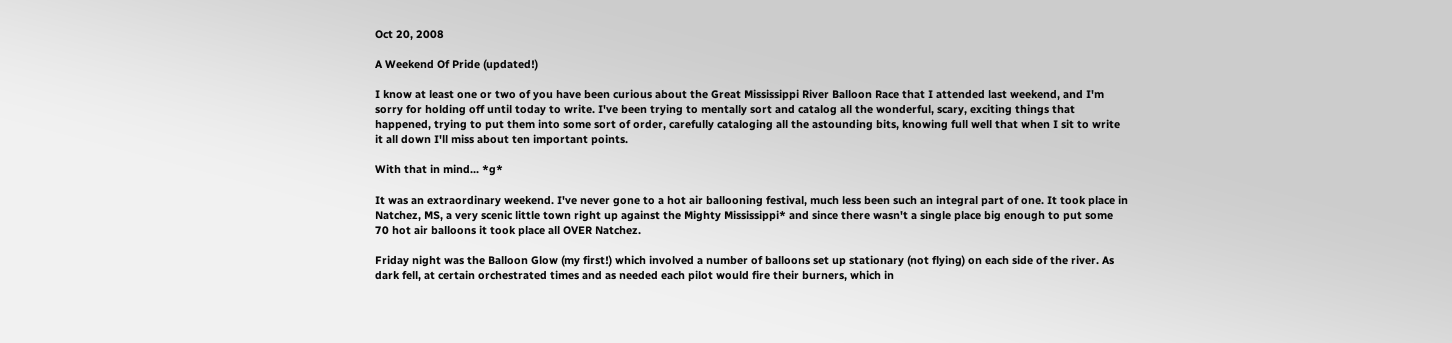Oct 20, 2008

A Weekend Of Pride (updated!)

I know at least one or two of you have been curious about the Great Mississippi River Balloon Race that I attended last weekend, and I'm sorry for holding off until today to write. I've been trying to mentally sort and catalog all the wonderful, scary, exciting things that happened, trying to put them into some sort of order, carefully cataloging all the astounding bits, knowing full well that when I sit to write it all down I'll miss about ten important points.

With that in mind... *g*

It was an extraordinary weekend. I've never gone to a hot air ballooning festival, much less been such an integral part of one. It took place in Natchez, MS, a very scenic little town right up against the Mighty Mississippi* and since there wasn't a single place big enough to put some 70 hot air balloons it took place all OVER Natchez.

Friday night was the Balloon Glow (my first!) which involved a number of balloons set up stationary (not flying) on each side of the river. As dark fell, at certain orchestrated times and as needed each pilot would fire their burners, which in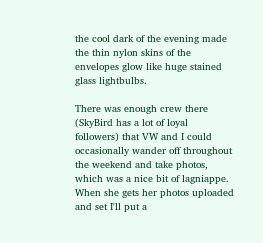the cool dark of the evening made the thin nylon skins of the envelopes glow like huge stained glass lightbulbs.

There was enough crew there (SkyBird has a lot of loyal followers) that VW and I could occasionally wander off throughout the weekend and take photos, which was a nice bit of lagniappe. When she gets her photos uploaded and set I'll put a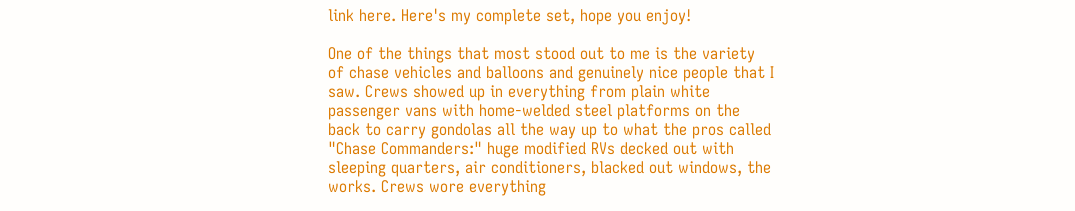link here. Here's my complete set, hope you enjoy!

One of the things that most stood out to me is the variety of chase vehicles and balloons and genuinely nice people that I saw. Crews showed up in everything from plain white passenger vans with home-welded steel platforms on the back to carry gondolas all the way up to what the pros called "Chase Commanders:" huge modified RVs decked out with sleeping quarters, air conditioners, blacked out windows, the works. Crews wore everything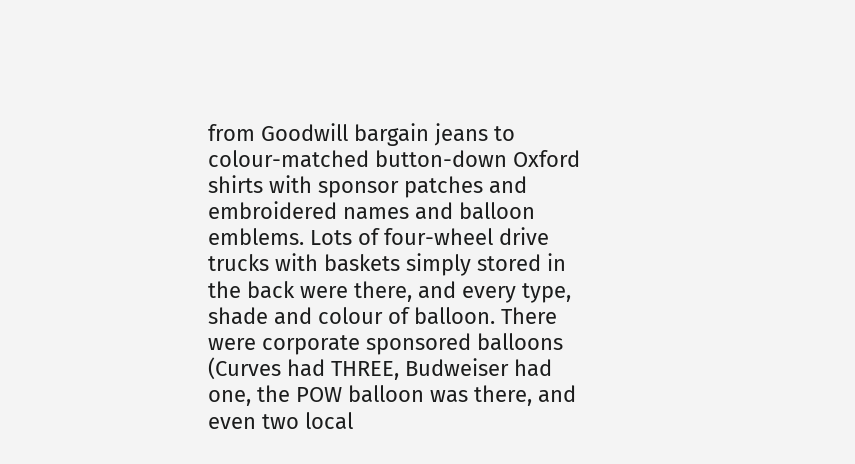from Goodwill bargain jeans to colour-matched button-down Oxford shirts with sponsor patches and embroidered names and balloon emblems. Lots of four-wheel drive trucks with baskets simply stored in the back were there, and every type, shade and colour of balloon. There were corporate sponsored balloons (Curves had THREE, Budweiser had one, the POW balloon was there, and even two local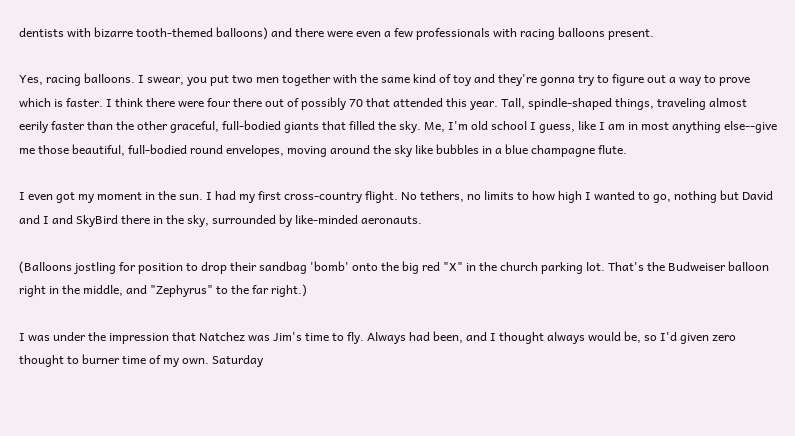dentists with bizarre tooth-themed balloons) and there were even a few professionals with racing balloons present.

Yes, racing balloons. I swear, you put two men together with the same kind of toy and they're gonna try to figure out a way to prove which is faster. I think there were four there out of possibly 70 that attended this year. Tall, spindle-shaped things, traveling almost eerily faster than the other graceful, full-bodied giants that filled the sky. Me, I'm old school I guess, like I am in most anything else--give me those beautiful, full-bodied round envelopes, moving around the sky like bubbles in a blue champagne flute.

I even got my moment in the sun. I had my first cross-country flight. No tethers, no limits to how high I wanted to go, nothing but David and I and SkyBird there in the sky, surrounded by like-minded aeronauts.

(Balloons jostling for position to drop their sandbag 'bomb' onto the big red "X" in the church parking lot. That's the Budweiser balloon right in the middle, and "Zephyrus" to the far right.)

I was under the impression that Natchez was Jim's time to fly. Always had been, and I thought always would be, so I'd given zero thought to burner time of my own. Saturday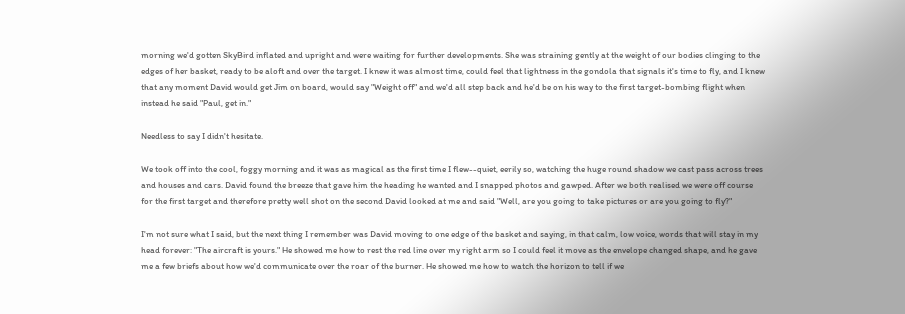morning we'd gotten SkyBird inflated and upright and were waiting for further developments. She was straining gently at the weight of our bodies clinging to the edges of her basket, ready to be aloft and over the target. I knew it was almost time, could feel that lightness in the gondola that signals it's time to fly, and I knew that any moment David would get Jim on board, would say "Weight off" and we'd all step back and he'd be on his way to the first target-bombing flight when instead he said "Paul, get in."

Needless to say I didn't hesitate.

We took off into the cool, foggy morning and it was as magical as the first time I flew--quiet, eerily so, watching the huge round shadow we cast pass across trees and houses and cars. David found the breeze that gave him the heading he wanted and I snapped photos and gawped. After we both realised we were off course for the first target and therefore pretty well shot on the second David looked at me and said "Well, are you going to take pictures or are you going to fly?"

I'm not sure what I said, but the next thing I remember was David moving to one edge of the basket and saying, in that calm, low voice, words that will stay in my head forever: "The aircraft is yours." He showed me how to rest the red line over my right arm so I could feel it move as the envelope changed shape, and he gave me a few briefs about how we'd communicate over the roar of the burner. He showed me how to watch the horizon to tell if we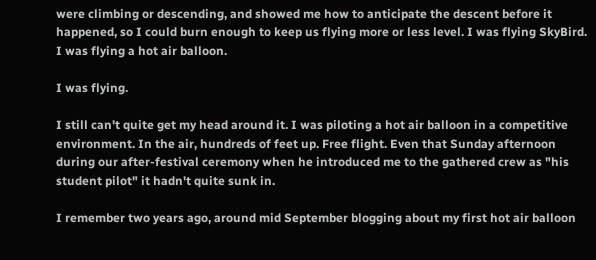were climbing or descending, and showed me how to anticipate the descent before it happened, so I could burn enough to keep us flying more or less level. I was flying SkyBird. I was flying a hot air balloon.

I was flying.

I still can't quite get my head around it. I was piloting a hot air balloon in a competitive environment. In the air, hundreds of feet up. Free flight. Even that Sunday afternoon during our after-festival ceremony when he introduced me to the gathered crew as "his student pilot" it hadn't quite sunk in.

I remember two years ago, around mid September blogging about my first hot air balloon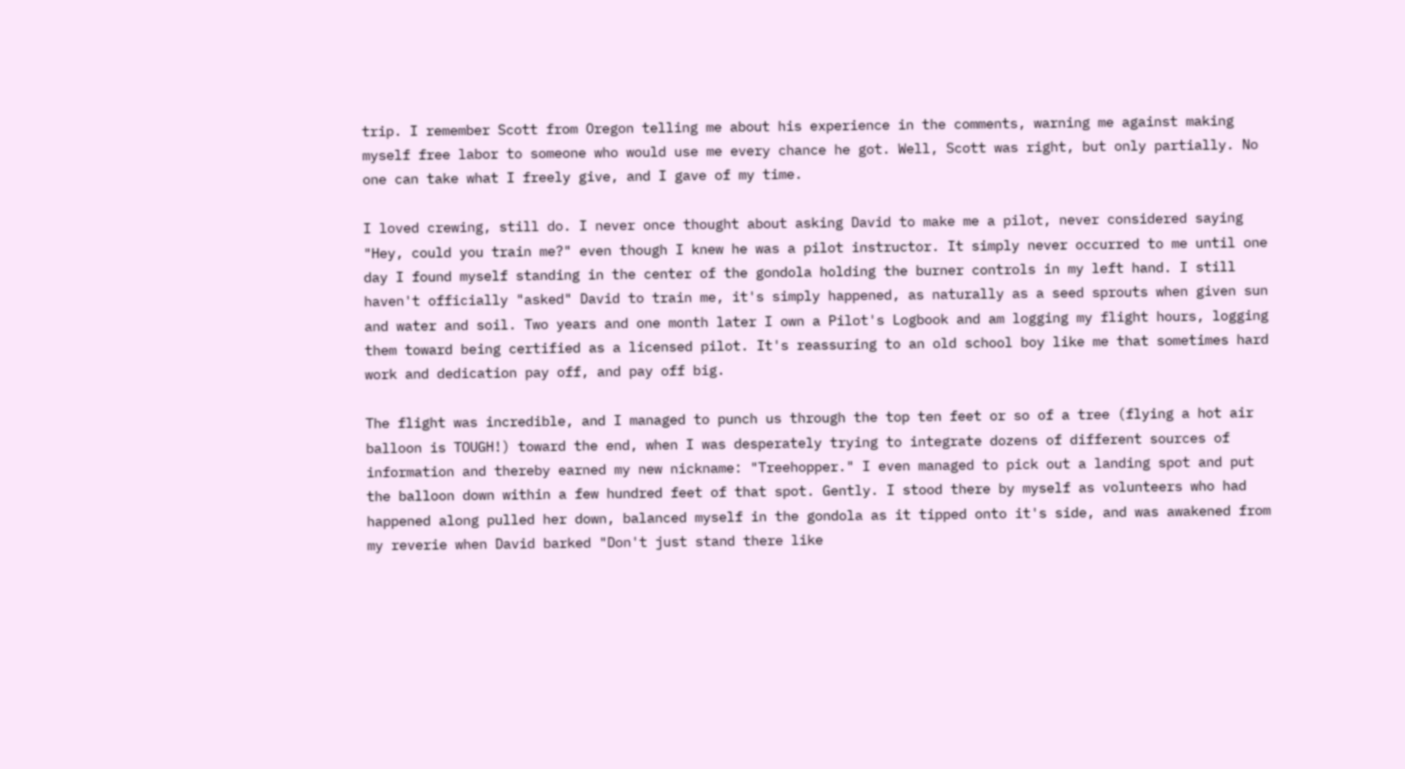trip. I remember Scott from Oregon telling me about his experience in the comments, warning me against making myself free labor to someone who would use me every chance he got. Well, Scott was right, but only partially. No one can take what I freely give, and I gave of my time.

I loved crewing, still do. I never once thought about asking David to make me a pilot, never considered saying "Hey, could you train me?" even though I knew he was a pilot instructor. It simply never occurred to me until one day I found myself standing in the center of the gondola holding the burner controls in my left hand. I still haven't officially "asked" David to train me, it's simply happened, as naturally as a seed sprouts when given sun and water and soil. Two years and one month later I own a Pilot's Logbook and am logging my flight hours, logging them toward being certified as a licensed pilot. It's reassuring to an old school boy like me that sometimes hard work and dedication pay off, and pay off big.

The flight was incredible, and I managed to punch us through the top ten feet or so of a tree (flying a hot air balloon is TOUGH!) toward the end, when I was desperately trying to integrate dozens of different sources of information and thereby earned my new nickname: "Treehopper." I even managed to pick out a landing spot and put the balloon down within a few hundred feet of that spot. Gently. I stood there by myself as volunteers who had happened along pulled her down, balanced myself in the gondola as it tipped onto it's side, and was awakened from my reverie when David barked "Don't just stand there like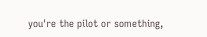you're the pilot or something,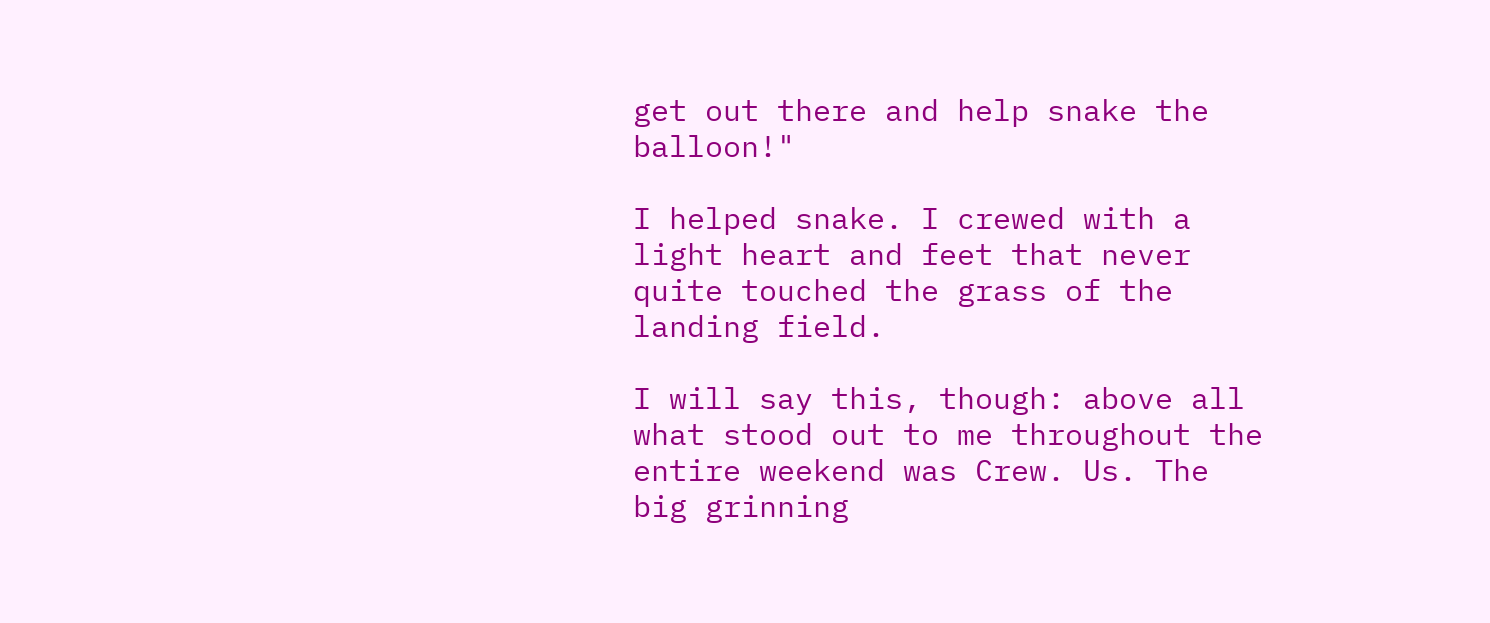get out there and help snake the balloon!"

I helped snake. I crewed with a light heart and feet that never quite touched the grass of the landing field.

I will say this, though: above all what stood out to me throughout the entire weekend was Crew. Us. The big grinning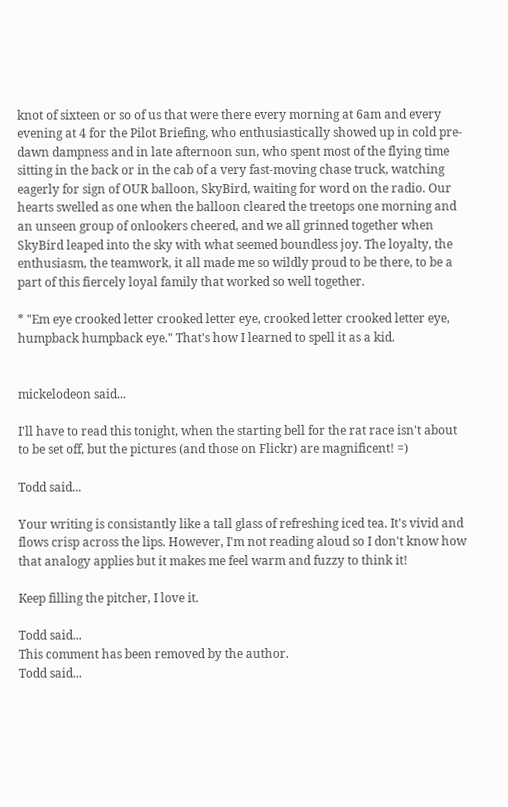knot of sixteen or so of us that were there every morning at 6am and every evening at 4 for the Pilot Briefing, who enthusiastically showed up in cold pre-dawn dampness and in late afternoon sun, who spent most of the flying time sitting in the back or in the cab of a very fast-moving chase truck, watching eagerly for sign of OUR balloon, SkyBird, waiting for word on the radio. Our hearts swelled as one when the balloon cleared the treetops one morning and an unseen group of onlookers cheered, and we all grinned together when SkyBird leaped into the sky with what seemed boundless joy. The loyalty, the enthusiasm, the teamwork, it all made me so wildly proud to be there, to be a part of this fiercely loyal family that worked so well together.

* "Em eye crooked letter crooked letter eye, crooked letter crooked letter eye, humpback humpback eye." That's how I learned to spell it as a kid.


mickelodeon said...

I'll have to read this tonight, when the starting bell for the rat race isn't about to be set off, but the pictures (and those on Flickr) are magnificent! =)

Todd said...

Your writing is consistantly like a tall glass of refreshing iced tea. It's vivid and flows crisp across the lips. However, I'm not reading aloud so I don't know how that analogy applies but it makes me feel warm and fuzzy to think it!

Keep filling the pitcher, I love it.

Todd said...
This comment has been removed by the author.
Todd said...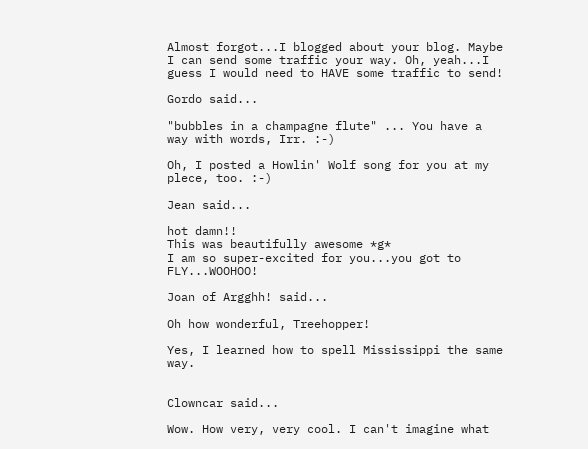Almost forgot...I blogged about your blog. Maybe I can send some traffic your way. Oh, yeah...I guess I would need to HAVE some traffic to send!

Gordo said...

"bubbles in a champagne flute" ... You have a way with words, Irr. :-)

Oh, I posted a Howlin' Wolf song for you at my plece, too. :-)

Jean said...

hot damn!!
This was beautifully awesome *g*
I am so super-excited for you...you got to FLY...WOOHOO!

Joan of Argghh! said...

Oh how wonderful, Treehopper!

Yes, I learned how to spell Mississippi the same way.


Clowncar said...

Wow. How very, very cool. I can't imagine what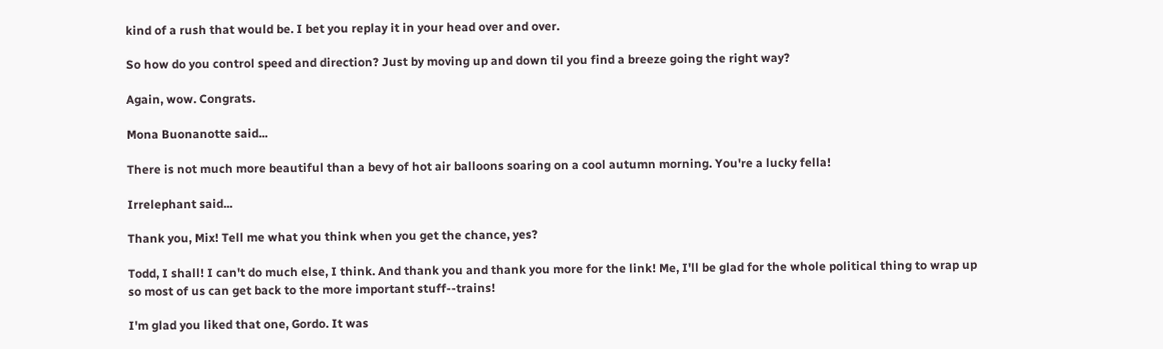kind of a rush that would be. I bet you replay it in your head over and over.

So how do you control speed and direction? Just by moving up and down til you find a breeze going the right way?

Again, wow. Congrats.

Mona Buonanotte said...

There is not much more beautiful than a bevy of hot air balloons soaring on a cool autumn morning. You're a lucky fella!

Irrelephant said...

Thank you, Mix! Tell me what you think when you get the chance, yes?

Todd, I shall! I can't do much else, I think. And thank you and thank you more for the link! Me, I'll be glad for the whole political thing to wrap up so most of us can get back to the more important stuff--trains!

I'm glad you liked that one, Gordo. It was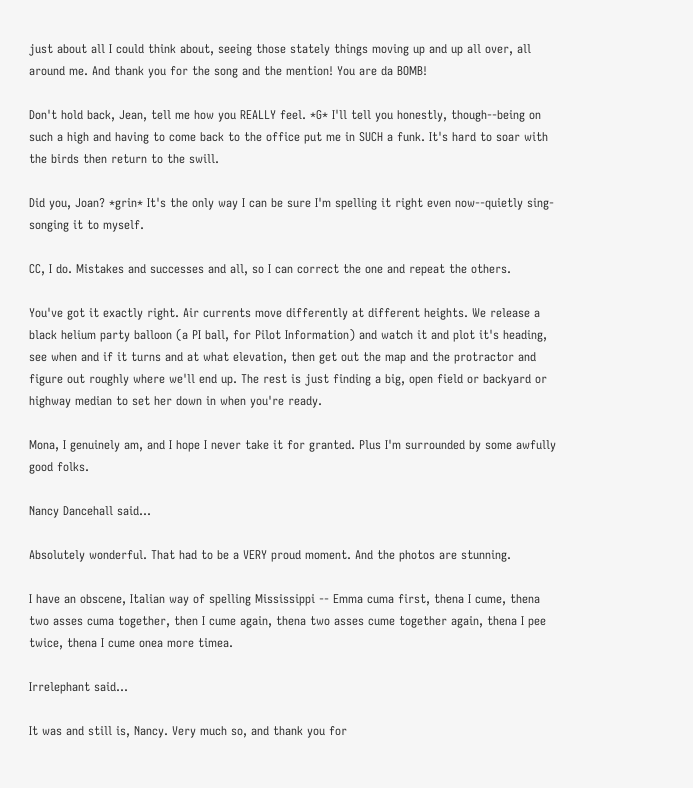just about all I could think about, seeing those stately things moving up and up all over, all around me. And thank you for the song and the mention! You are da BOMB!

Don't hold back, Jean, tell me how you REALLY feel. *G* I'll tell you honestly, though--being on such a high and having to come back to the office put me in SUCH a funk. It's hard to soar with the birds then return to the swill.

Did you, Joan? *grin* It's the only way I can be sure I'm spelling it right even now--quietly sing-songing it to myself.

CC, I do. Mistakes and successes and all, so I can correct the one and repeat the others.

You've got it exactly right. Air currents move differently at different heights. We release a black helium party balloon (a PI ball, for Pilot Information) and watch it and plot it's heading, see when and if it turns and at what elevation, then get out the map and the protractor and figure out roughly where we'll end up. The rest is just finding a big, open field or backyard or highway median to set her down in when you're ready.

Mona, I genuinely am, and I hope I never take it for granted. Plus I'm surrounded by some awfully good folks.

Nancy Dancehall said...

Absolutely wonderful. That had to be a VERY proud moment. And the photos are stunning.

I have an obscene, Italian way of spelling Mississippi -- Emma cuma first, thena I cume, thena two asses cuma together, then I cume again, thena two asses cume together again, thena I pee twice, thena I cume onea more timea.

Irrelephant said...

It was and still is, Nancy. Very much so, and thank you for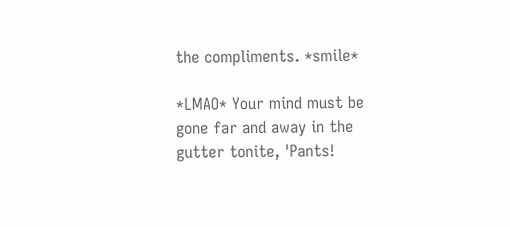the compliments. *smile*

*LMAO* Your mind must be gone far and away in the gutter tonite, 'Pants!